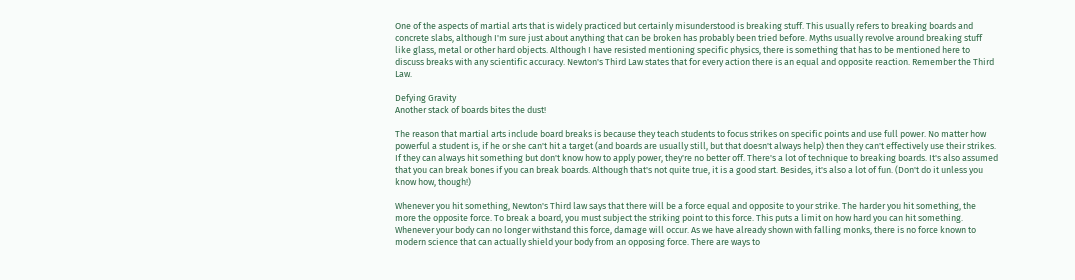One of the aspects of martial arts that is widely practiced but certainly misunderstood is breaking stuff. This usually refers to breaking boards and concrete slabs, although I'm sure just about anything that can be broken has probably been tried before. Myths usually revolve around breaking stuff like glass, metal or other hard objects. Although I have resisted mentioning specific physics, there is something that has to be mentioned here to discuss breaks with any scientific accuracy. Newton's Third Law states that for every action there is an equal and opposite reaction. Remember the Third Law.

Defying Gravity
Another stack of boards bites the dust!

The reason that martial arts include board breaks is because they teach students to focus strikes on specific points and use full power. No matter how powerful a student is, if he or she can't hit a target (and boards are usually still, but that doesn't always help) then they can't effectively use their strikes. If they can always hit something but don't know how to apply power, they're no better off. There's a lot of technique to breaking boards. It's also assumed that you can break bones if you can break boards. Although that's not quite true, it is a good start. Besides, it's also a lot of fun. (Don't do it unless you know how, though!)

Whenever you hit something, Newton's Third law says that there will be a force equal and opposite to your strike. The harder you hit something, the more the opposite force. To break a board, you must subject the striking point to this force. This puts a limit on how hard you can hit something. Whenever your body can no longer withstand this force, damage will occur. As we have already shown with falling monks, there is no force known to modern science that can actually shield your body from an opposing force. There are ways to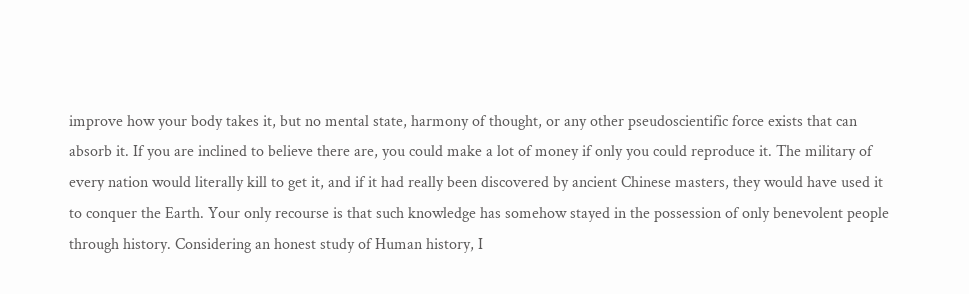improve how your body takes it, but no mental state, harmony of thought, or any other pseudoscientific force exists that can absorb it. If you are inclined to believe there are, you could make a lot of money if only you could reproduce it. The military of every nation would literally kill to get it, and if it had really been discovered by ancient Chinese masters, they would have used it to conquer the Earth. Your only recourse is that such knowledge has somehow stayed in the possession of only benevolent people through history. Considering an honest study of Human history, I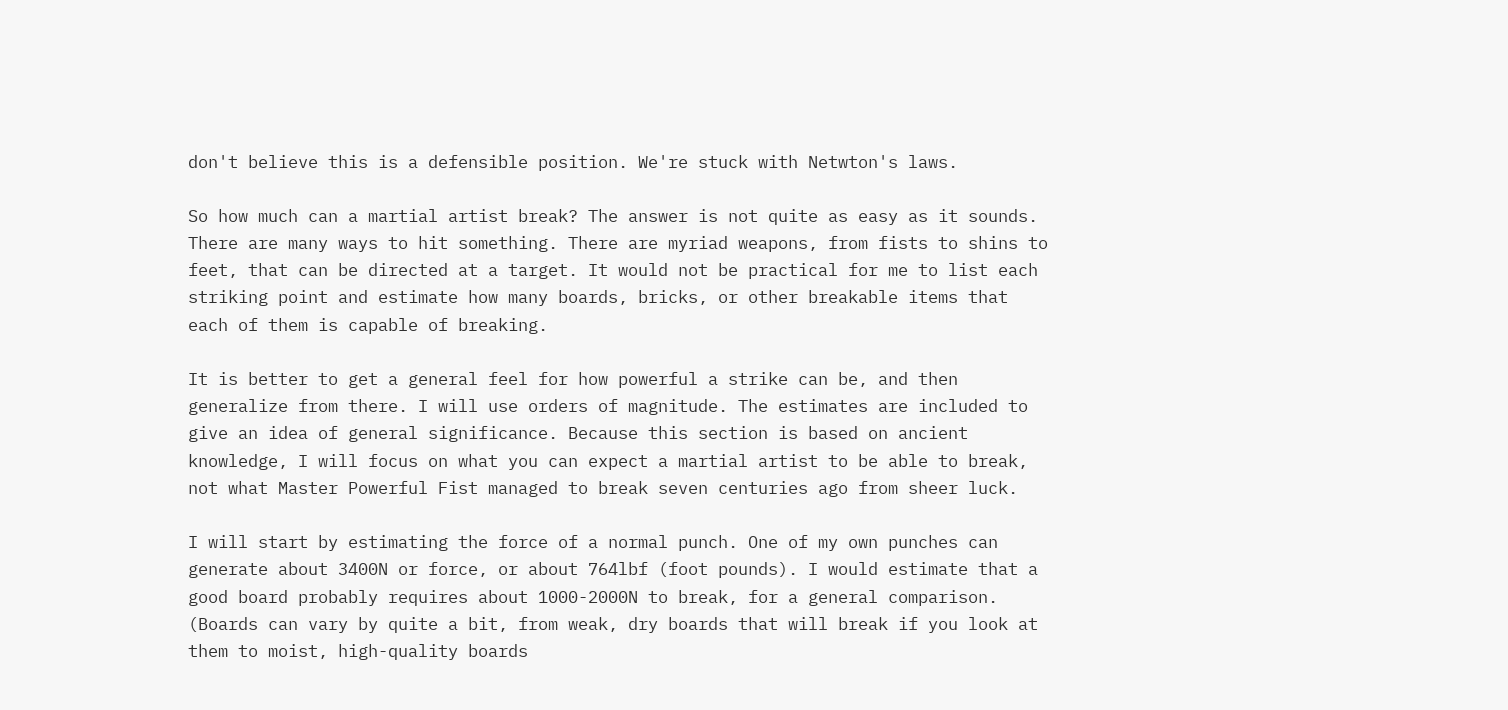don't believe this is a defensible position. We're stuck with Netwton's laws.

So how much can a martial artist break? The answer is not quite as easy as it sounds. There are many ways to hit something. There are myriad weapons, from fists to shins to feet, that can be directed at a target. It would not be practical for me to list each striking point and estimate how many boards, bricks, or other breakable items that each of them is capable of breaking.

It is better to get a general feel for how powerful a strike can be, and then generalize from there. I will use orders of magnitude. The estimates are included to give an idea of general significance. Because this section is based on ancient knowledge, I will focus on what you can expect a martial artist to be able to break, not what Master Powerful Fist managed to break seven centuries ago from sheer luck.

I will start by estimating the force of a normal punch. One of my own punches can generate about 3400N or force, or about 764lbf (foot pounds). I would estimate that a good board probably requires about 1000-2000N to break, for a general comparison. (Boards can vary by quite a bit, from weak, dry boards that will break if you look at them to moist, high-quality boards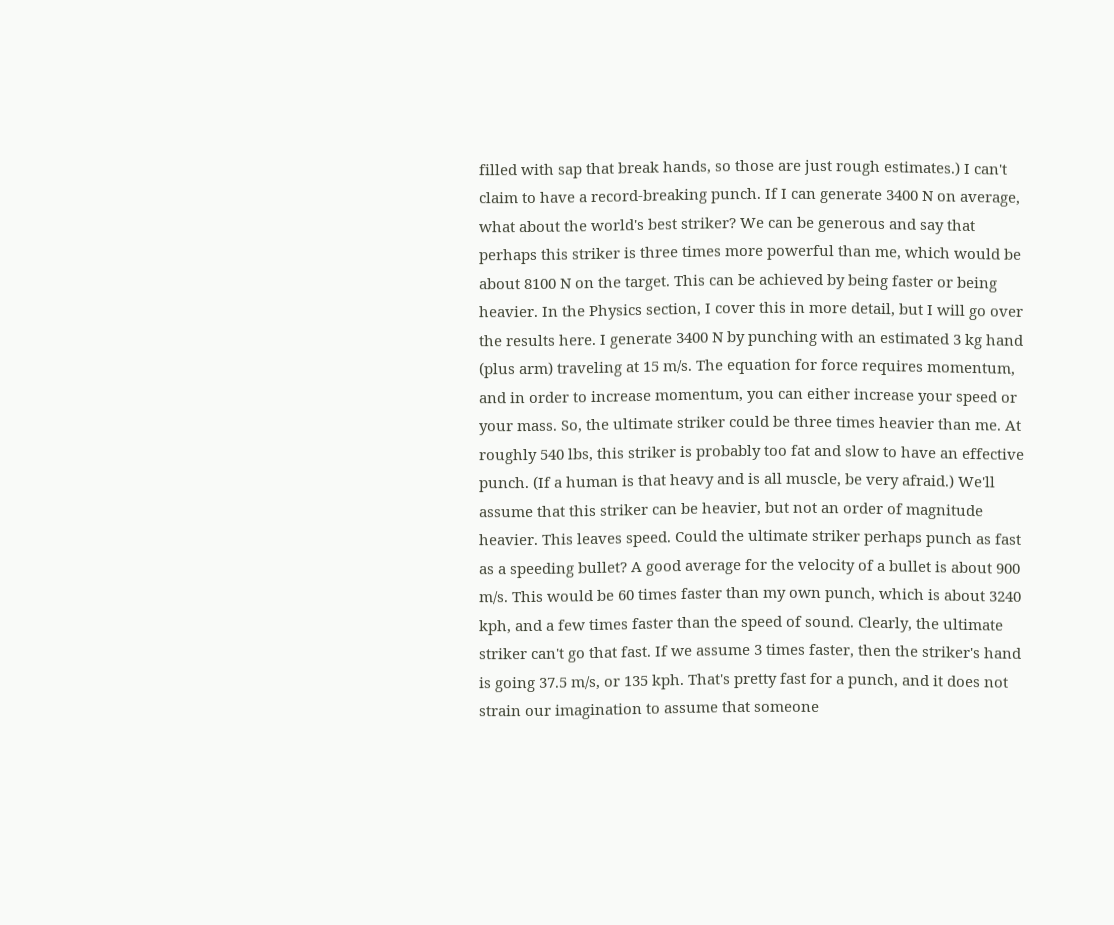filled with sap that break hands, so those are just rough estimates.) I can't claim to have a record-breaking punch. If I can generate 3400 N on average, what about the world's best striker? We can be generous and say that perhaps this striker is three times more powerful than me, which would be about 8100 N on the target. This can be achieved by being faster or being heavier. In the Physics section, I cover this in more detail, but I will go over the results here. I generate 3400 N by punching with an estimated 3 kg hand (plus arm) traveling at 15 m/s. The equation for force requires momentum, and in order to increase momentum, you can either increase your speed or your mass. So, the ultimate striker could be three times heavier than me. At roughly 540 lbs, this striker is probably too fat and slow to have an effective punch. (If a human is that heavy and is all muscle, be very afraid.) We'll assume that this striker can be heavier, but not an order of magnitude heavier. This leaves speed. Could the ultimate striker perhaps punch as fast as a speeding bullet? A good average for the velocity of a bullet is about 900 m/s. This would be 60 times faster than my own punch, which is about 3240 kph, and a few times faster than the speed of sound. Clearly, the ultimate striker can't go that fast. If we assume 3 times faster, then the striker's hand is going 37.5 m/s, or 135 kph. That's pretty fast for a punch, and it does not strain our imagination to assume that someone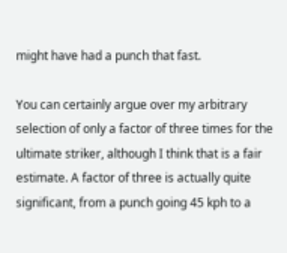might have had a punch that fast.

You can certainly argue over my arbitrary selection of only a factor of three times for the ultimate striker, although I think that is a fair estimate. A factor of three is actually quite significant, from a punch going 45 kph to a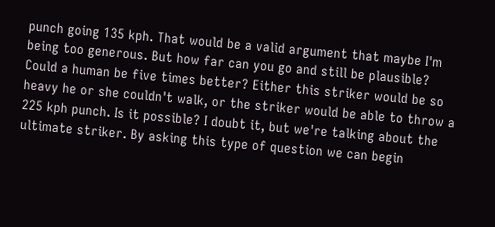punch going 135 kph. That would be a valid argument that maybe I'm being too generous. But how far can you go and still be plausible? Could a human be five times better? Either this striker would be so heavy he or she couldn't walk, or the striker would be able to throw a 225 kph punch. Is it possible? I doubt it, but we're talking about the ultimate striker. By asking this type of question we can begin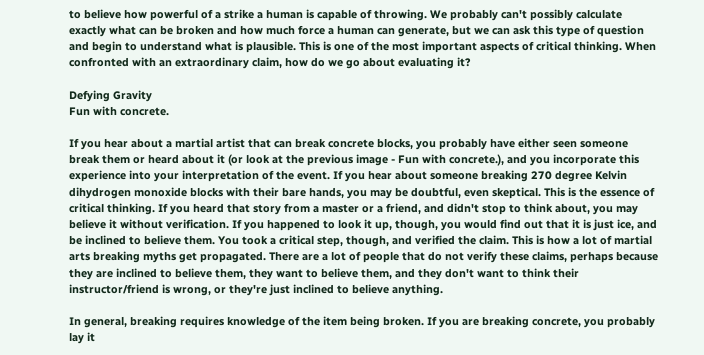to believe how powerful of a strike a human is capable of throwing. We probably can't possibly calculate exactly what can be broken and how much force a human can generate, but we can ask this type of question and begin to understand what is plausible. This is one of the most important aspects of critical thinking. When confronted with an extraordinary claim, how do we go about evaluating it?

Defying Gravity
Fun with concrete.

If you hear about a martial artist that can break concrete blocks, you probably have either seen someone break them or heard about it (or look at the previous image - Fun with concrete.), and you incorporate this experience into your interpretation of the event. If you hear about someone breaking 270 degree Kelvin dihydrogen monoxide blocks with their bare hands, you may be doubtful, even skeptical. This is the essence of critical thinking. If you heard that story from a master or a friend, and didn't stop to think about, you may believe it without verification. If you happened to look it up, though, you would find out that it is just ice, and be inclined to believe them. You took a critical step, though, and verified the claim. This is how a lot of martial arts breaking myths get propagated. There are a lot of people that do not verify these claims, perhaps because they are inclined to believe them, they want to believe them, and they don't want to think their instructor/friend is wrong, or they're just inclined to believe anything.

In general, breaking requires knowledge of the item being broken. If you are breaking concrete, you probably lay it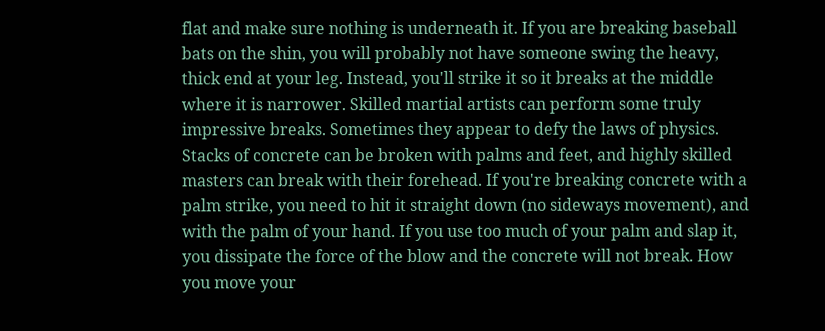flat and make sure nothing is underneath it. If you are breaking baseball bats on the shin, you will probably not have someone swing the heavy, thick end at your leg. Instead, you'll strike it so it breaks at the middle where it is narrower. Skilled martial artists can perform some truly impressive breaks. Sometimes they appear to defy the laws of physics. Stacks of concrete can be broken with palms and feet, and highly skilled masters can break with their forehead. If you're breaking concrete with a palm strike, you need to hit it straight down (no sideways movement), and with the palm of your hand. If you use too much of your palm and slap it, you dissipate the force of the blow and the concrete will not break. How you move your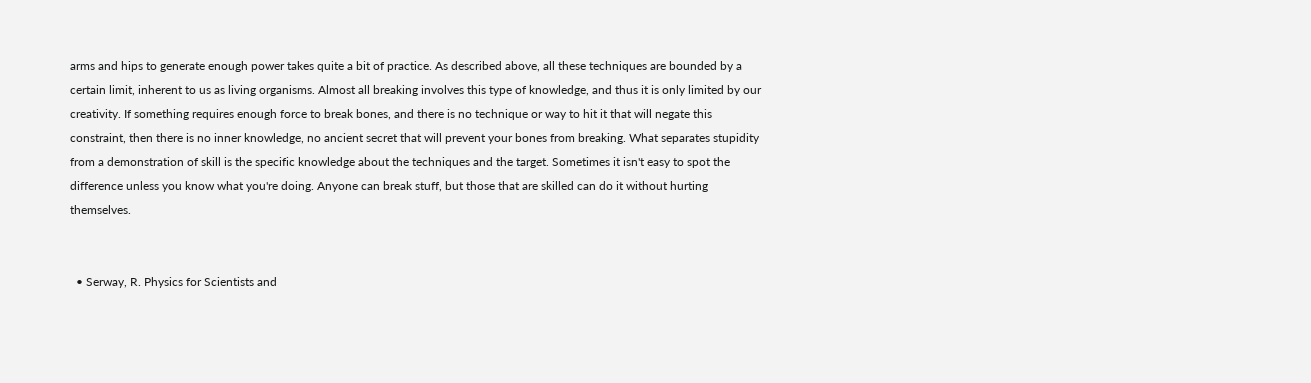arms and hips to generate enough power takes quite a bit of practice. As described above, all these techniques are bounded by a certain limit, inherent to us as living organisms. Almost all breaking involves this type of knowledge, and thus it is only limited by our creativity. If something requires enough force to break bones, and there is no technique or way to hit it that will negate this constraint, then there is no inner knowledge, no ancient secret that will prevent your bones from breaking. What separates stupidity from a demonstration of skill is the specific knowledge about the techniques and the target. Sometimes it isn't easy to spot the difference unless you know what you're doing. Anyone can break stuff, but those that are skilled can do it without hurting themselves.


  • Serway, R. Physics for Scientists and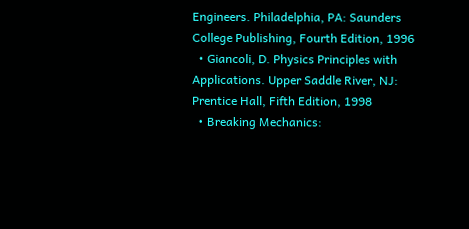Engineers. Philadelphia, PA: Saunders College Publishing, Fourth Edition, 1996
  • Giancoli, D. Physics Principles with Applications. Upper Saddle River, NJ: Prentice Hall, Fifth Edition, 1998
  • Breaking Mechanics: